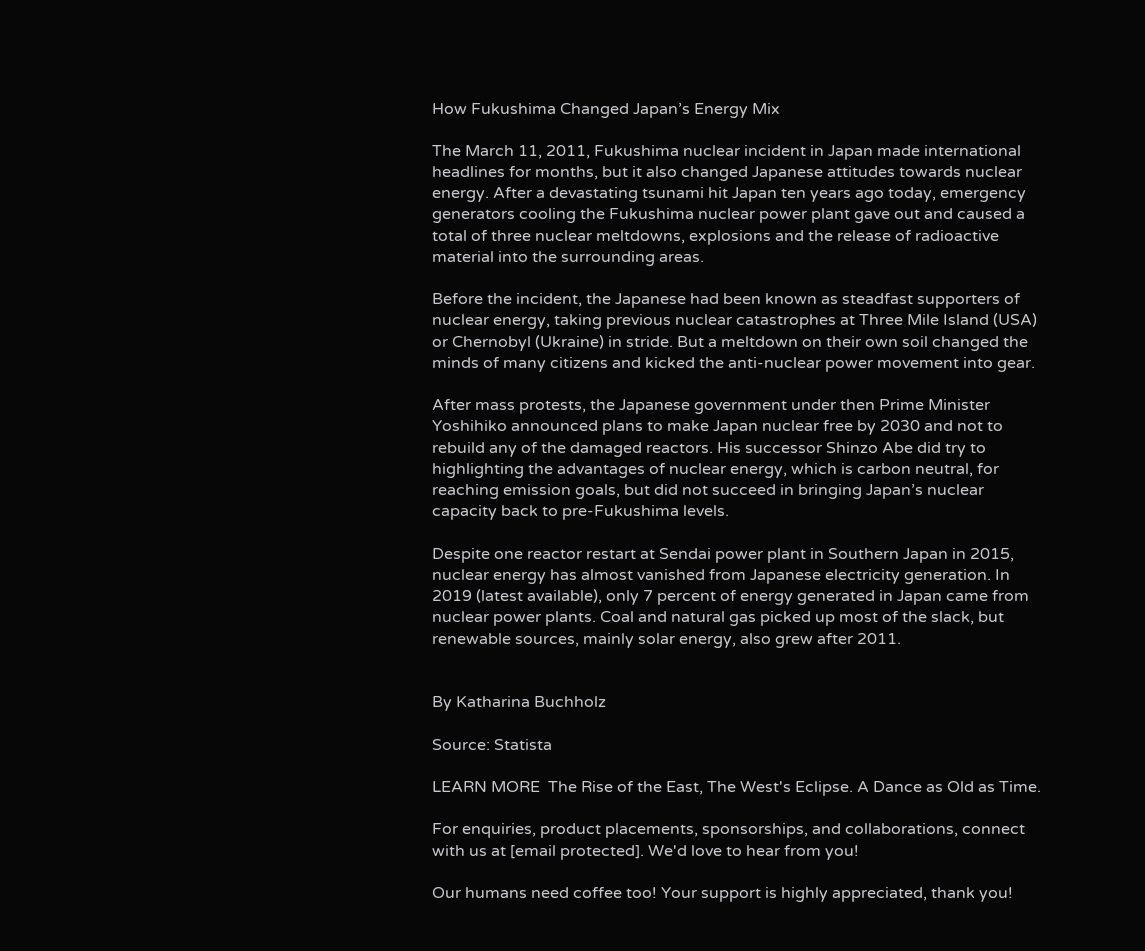How Fukushima Changed Japan’s Energy Mix

The March 11, 2011, Fukushima nuclear incident in Japan made international headlines for months, but it also changed Japanese attitudes towards nuclear energy. After a devastating tsunami hit Japan ten years ago today, emergency generators cooling the Fukushima nuclear power plant gave out and caused a total of three nuclear meltdowns, explosions and the release of radioactive material into the surrounding areas.

Before the incident, the Japanese had been known as steadfast supporters of nuclear energy, taking previous nuclear catastrophes at Three Mile Island (USA) or Chernobyl (Ukraine) in stride. But a meltdown on their own soil changed the minds of many citizens and kicked the anti-nuclear power movement into gear.

After mass protests, the Japanese government under then Prime Minister Yoshihiko announced plans to make Japan nuclear free by 2030 and not to rebuild any of the damaged reactors. His successor Shinzo Abe did try to highlighting the advantages of nuclear energy, which is carbon neutral, for reaching emission goals, but did not succeed in bringing Japan’s nuclear capacity back to pre-Fukushima levels.

Despite one reactor restart at Sendai power plant in Southern Japan in 2015, nuclear energy has almost vanished from Japanese electricity generation. In 2019 (latest available), only 7 percent of energy generated in Japan came from nuclear power plants. Coal and natural gas picked up most of the slack, but renewable sources, mainly solar energy, also grew after 2011.


By Katharina Buchholz

Source: Statista

LEARN MORE  The Rise of the East, The West's Eclipse. A Dance as Old as Time.

For enquiries, product placements, sponsorships, and collaborations, connect with us at [email protected]. We'd love to hear from you!

Our humans need coffee too! Your support is highly appreciated, thank you!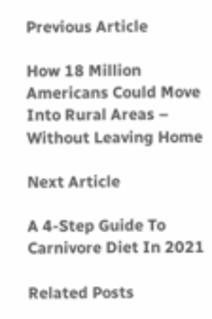Previous Article

How 18 Million Americans Could Move Into Rural Areas – Without Leaving Home

Next Article

A 4-Step Guide To Carnivore Diet In 2021

Related Posts